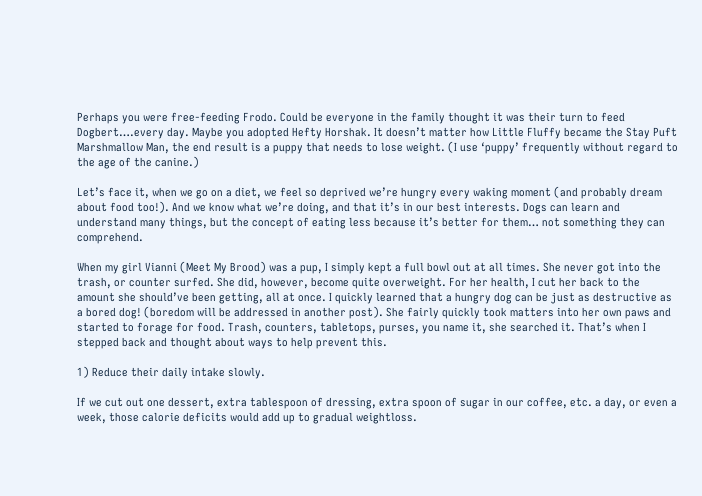Perhaps you were free-feeding Frodo. Could be everyone in the family thought it was their turn to feed Dogbert….every day. Maybe you adopted Hefty Horshak. It doesn’t matter how Little Fluffy became the Stay Puft Marshmallow Man, the end result is a puppy that needs to lose weight. (I use ‘puppy’ frequently without regard to the age of the canine.)

Let’s face it, when we go on a diet, we feel so deprived we’re hungry every waking moment (and probably dream about food too!). And we know what we’re doing, and that it’s in our best interests. Dogs can learn and understand many things, but the concept of eating less because it’s better for them… not something they can comprehend.

When my girl Vianni (Meet My Brood) was a pup, I simply kept a full bowl out at all times. She never got into the trash, or counter surfed. She did, however, become quite overweight. For her health, I cut her back to the amount she should’ve been getting, all at once. I quickly learned that a hungry dog can be just as destructive as a bored dog! (boredom will be addressed in another post). She fairly quickly took matters into her own paws and started to forage for food. Trash, counters, tabletops, purses, you name it, she searched it. That’s when I stepped back and thought about ways to help prevent this.

1) Reduce their daily intake slowly.

If we cut out one dessert, extra tablespoon of dressing, extra spoon of sugar in our coffee, etc. a day, or even a week, those calorie deficits would add up to gradual weightloss.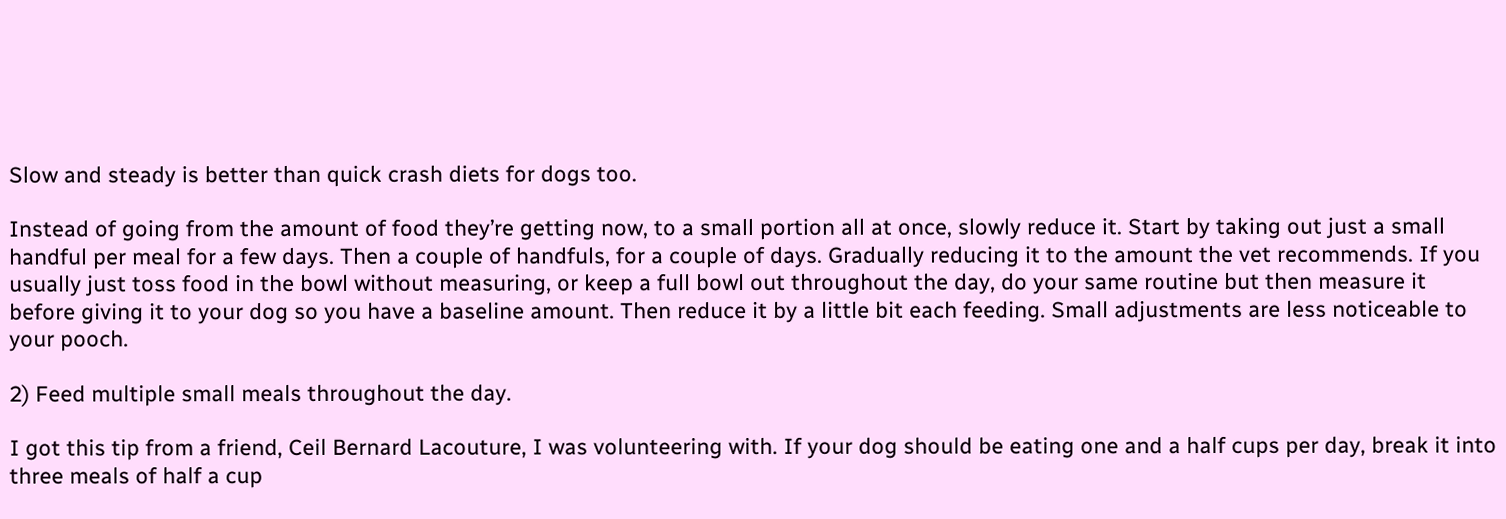Slow and steady is better than quick crash diets for dogs too.

Instead of going from the amount of food they’re getting now, to a small portion all at once, slowly reduce it. Start by taking out just a small handful per meal for a few days. Then a couple of handfuls, for a couple of days. Gradually reducing it to the amount the vet recommends. If you usually just toss food in the bowl without measuring, or keep a full bowl out throughout the day, do your same routine but then measure it before giving it to your dog so you have a baseline amount. Then reduce it by a little bit each feeding. Small adjustments are less noticeable to your pooch.

2) Feed multiple small meals throughout the day.

I got this tip from a friend, Ceil Bernard Lacouture, I was volunteering with. If your dog should be eating one and a half cups per day, break it into three meals of half a cup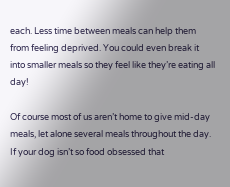each. Less time between meals can help them from feeling deprived. You could even break it into smaller meals so they feel like they’re eating all day!

Of course most of us aren’t home to give mid-day meals, let alone several meals throughout the day. If your dog isn’t so food obsessed that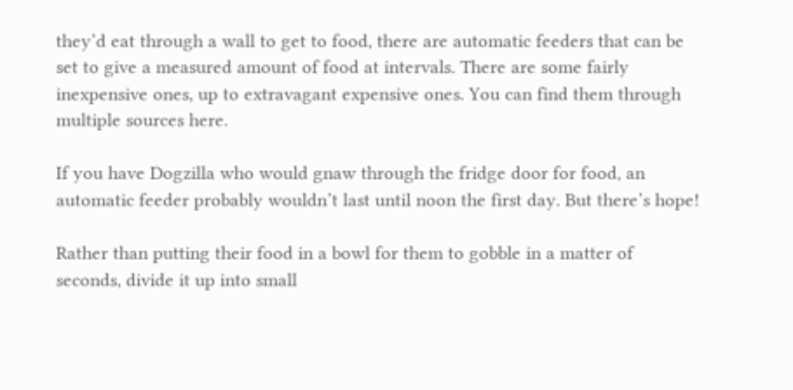they’d eat through a wall to get to food, there are automatic feeders that can be set to give a measured amount of food at intervals. There are some fairly inexpensive ones, up to extravagant expensive ones. You can find them through multiple sources here.

If you have Dogzilla who would gnaw through the fridge door for food, an automatic feeder probably wouldn’t last until noon the first day. But there’s hope!

Rather than putting their food in a bowl for them to gobble in a matter of seconds, divide it up into small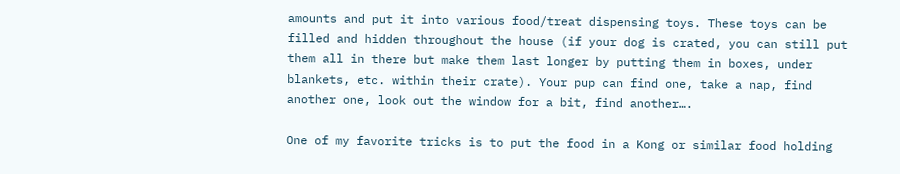amounts and put it into various food/treat dispensing toys. These toys can be filled and hidden throughout the house (if your dog is crated, you can still put them all in there but make them last longer by putting them in boxes, under blankets, etc. within their crate). Your pup can find one, take a nap, find another one, look out the window for a bit, find another….

One of my favorite tricks is to put the food in a Kong or similar food holding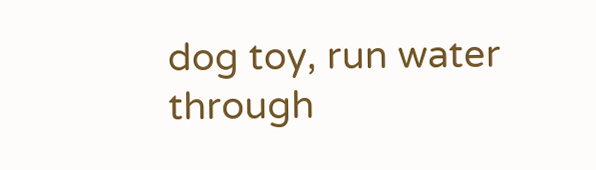dog toy, run water through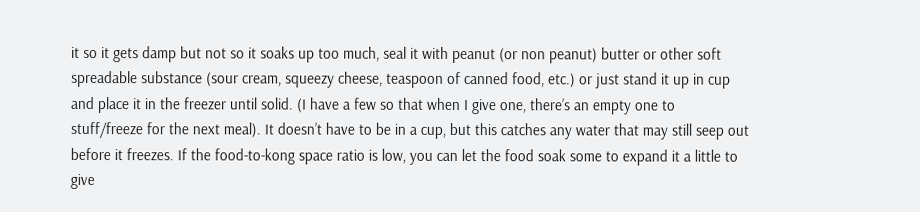it so it gets damp but not so it soaks up too much, seal it with peanut (or non peanut) butter or other soft spreadable substance (sour cream, squeezy cheese, teaspoon of canned food, etc.) or just stand it up in cup and place it in the freezer until solid. (I have a few so that when I give one, there’s an empty one to stuff/freeze for the next meal). It doesn’t have to be in a cup, but this catches any water that may still seep out before it freezes. If the food-to-kong space ratio is low, you can let the food soak some to expand it a little to give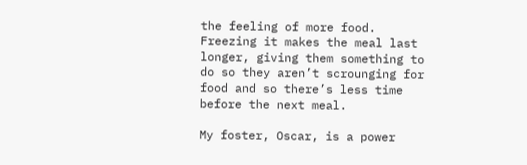the feeling of more food. Freezing it makes the meal last longer, giving them something to do so they aren’t scrounging for food and so there’s less time before the next meal.

My foster, Oscar, is a power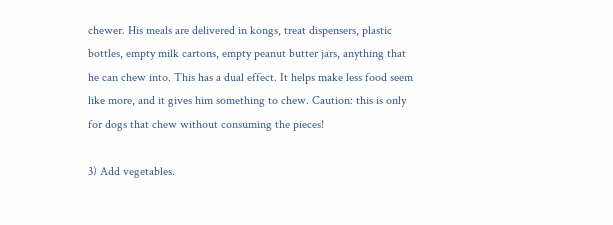chewer. His meals are delivered in kongs, treat dispensers, plastic bottles, empty milk cartons, empty peanut butter jars, anything that he can chew into. This has a dual effect. It helps make less food seem like more, and it gives him something to chew. Caution: this is only for dogs that chew without consuming the pieces!

3) Add vegetables.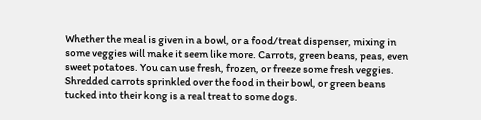Whether the meal is given in a bowl, or a food/treat dispenser, mixing in some veggies will make it seem like more. Carrots, green beans, peas, even sweet potatoes. You can use fresh, frozen, or freeze some fresh veggies. Shredded carrots sprinkled over the food in their bowl, or green beans tucked into their kong is a real treat to some dogs.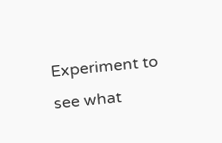Experiment to see what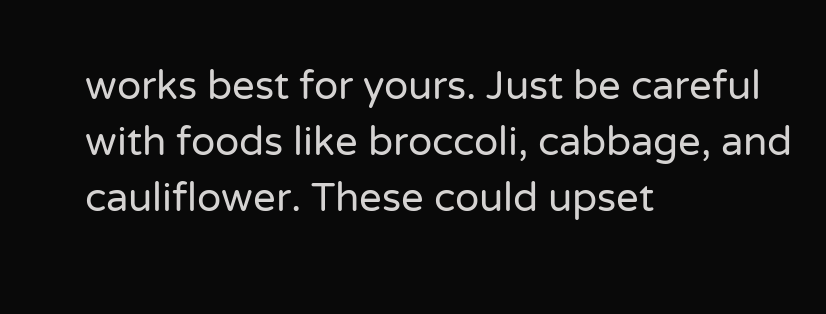works best for yours. Just be careful with foods like broccoli, cabbage, and cauliflower. These could upset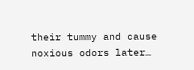their tummy and cause noxious odors later…